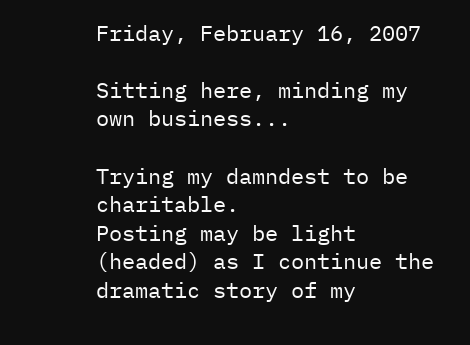Friday, February 16, 2007

Sitting here, minding my own business...

Trying my damndest to be charitable.
Posting may be light (headed) as I continue the dramatic story of my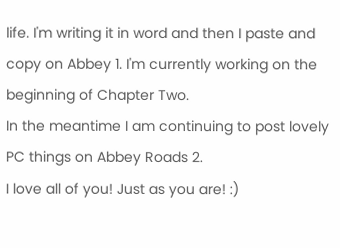life. I'm writing it in word and then I paste and copy on Abbey 1. I'm currently working on the beginning of Chapter Two.
In the meantime I am continuing to post lovely PC things on Abbey Roads 2.
I love all of you! Just as you are! :)